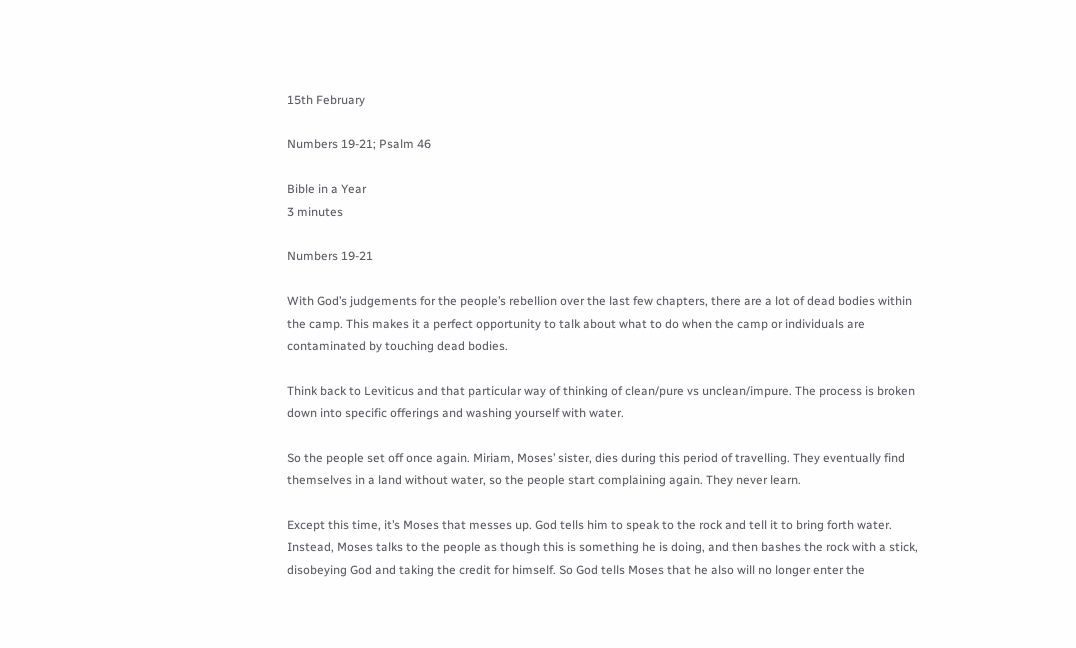15th February

Numbers 19-21; Psalm 46

Bible in a Year
3 minutes

Numbers 19-21

With God’s judgements for the people’s rebellion over the last few chapters, there are a lot of dead bodies within the camp. This makes it a perfect opportunity to talk about what to do when the camp or individuals are contaminated by touching dead bodies.

Think back to Leviticus and that particular way of thinking of clean/pure vs unclean/impure. The process is broken down into specific offerings and washing yourself with water.

So the people set off once again. Miriam, Moses’ sister, dies during this period of travelling. They eventually find themselves in a land without water, so the people start complaining again. They never learn.

Except this time, it’s Moses that messes up. God tells him to speak to the rock and tell it to bring forth water. Instead, Moses talks to the people as though this is something he is doing, and then bashes the rock with a stick, disobeying God and taking the credit for himself. So God tells Moses that he also will no longer enter the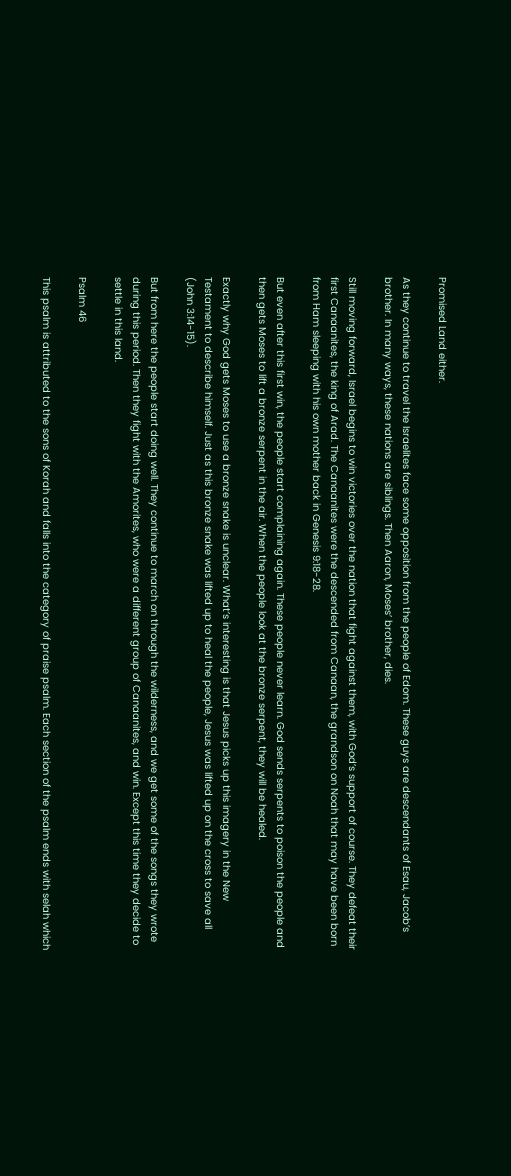Promised Land either.

As they continue to travel the Israelites face some opposition from the people of Edom. These guys are descendants of Esau, Jacob’s brother. In many ways, these nations are siblings. Then Aaron, Moses’ brother, dies.

Still moving forward, Israel begins to win victories over the nation that fight against them, with God’s support of course. They defeat their first Canaanites, the king of Arad. The Canaanites were the descended from Canaan, the grandson on Noah that may have been born from Ham sleeping with his own mother back in Genesis 9:18-28.

But even after this first win, the people start complaining again. These people never learn. God sends serpents to poison the people and then gets Moses to lift a bronze serpent in the air. When the people look at the bronze serpent, they will be healed.

Exactly why God gets Moses to use a bronze snake is unclear. What’s interesting is that Jesus picks up this imagery in the New Testament to describe himself. Just as this bronze snake was lifted up to heal the people, Jesus was lifted up on the cross to save all (John 3:14-15).

But from here the people start doing well. They continue to march on through the wilderness, and we get some of the songs they wrote during this period. Then they fight with the Amorites, who were a different group of Canaanites, and win. Except this time they decide to settle in this land.

Psalm 46

This psalm is attributed to the sons of Korah and falls into the category of praise psalm. Each section of the psalm ends with selah which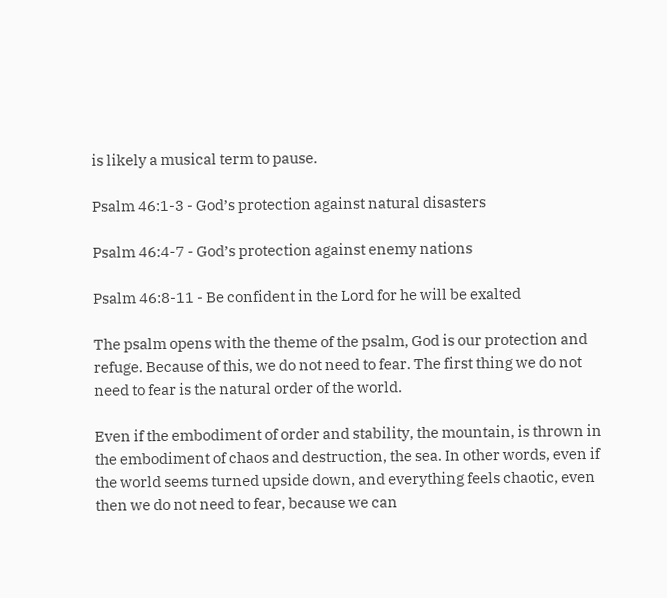is likely a musical term to pause.

Psalm 46:1-3 - God’s protection against natural disasters

Psalm 46:4-7 - God’s protection against enemy nations

Psalm 46:8-11 - Be confident in the Lord for he will be exalted

The psalm opens with the theme of the psalm, God is our protection and refuge. Because of this, we do not need to fear. The first thing we do not need to fear is the natural order of the world.

Even if the embodiment of order and stability, the mountain, is thrown in the embodiment of chaos and destruction, the sea. In other words, even if the world seems turned upside down, and everything feels chaotic, even then we do not need to fear, because we can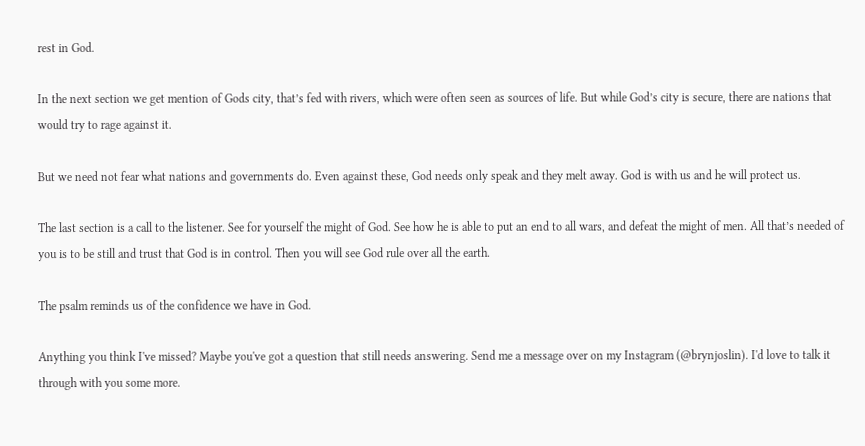rest in God.

In the next section we get mention of Gods city, that’s fed with rivers, which were often seen as sources of life. But while God’s city is secure, there are nations that would try to rage against it.

But we need not fear what nations and governments do. Even against these, God needs only speak and they melt away. God is with us and he will protect us.

The last section is a call to the listener. See for yourself the might of God. See how he is able to put an end to all wars, and defeat the might of men. All that’s needed of you is to be still and trust that God is in control. Then you will see God rule over all the earth.

The psalm reminds us of the confidence we have in God.

Anything you think I've missed? Maybe you've got a question that still needs answering. Send me a message over on my Instagram (@brynjoslin). I'd love to talk it through with you some more.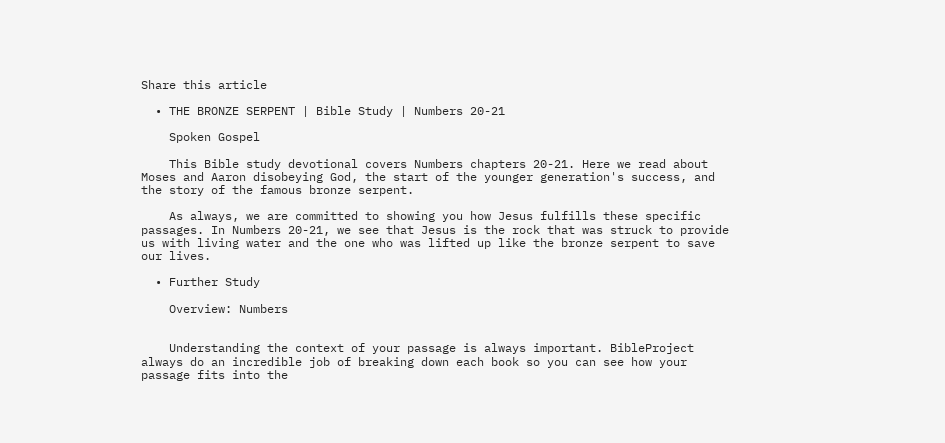Share this article

  • THE BRONZE SERPENT | Bible Study | Numbers 20-21

    Spoken Gospel

    This Bible study devotional covers Numbers chapters 20-21. Here we read about Moses and Aaron disobeying God, the start of the younger generation's success, and the story of the famous bronze serpent.

    As always, we are committed to showing you how Jesus fulfills these specific passages. In Numbers 20-21, we see that Jesus is the rock that was struck to provide us with living water and the one who was lifted up like the bronze serpent to save our lives.

  • Further Study

    Overview: Numbers


    Understanding the context of your passage is always important. BibleProject always do an incredible job of breaking down each book so you can see how your passage fits into the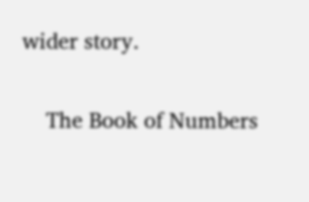wider story.

    The Book of Numbers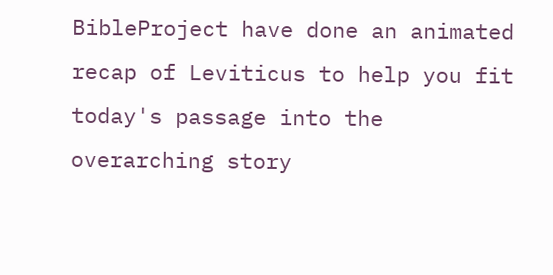BibleProject have done an animated recap of Leviticus to help you fit today's passage into the overarching story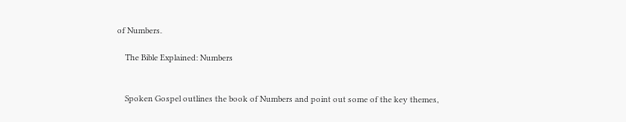of Numbers.

    The Bible Explained: Numbers


    Spoken Gospel outlines the book of Numbers and point out some of the key themes,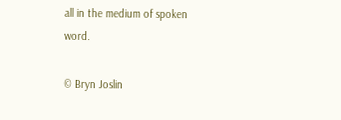all in the medium of spoken word.

© Bryn Joslin